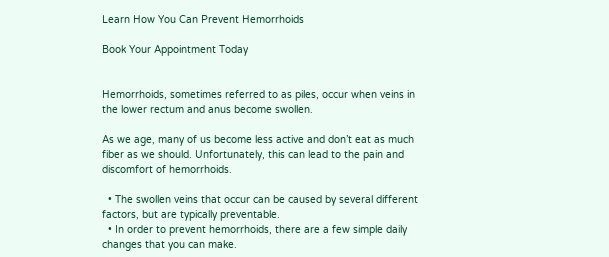Learn How You Can Prevent Hemorrhoids

Book Your Appointment Today


Hemorrhoids, sometimes referred to as piles, occur when veins in the lower rectum and anus become swollen.

As we age, many of us become less active and don’t eat as much fiber as we should. Unfortunately, this can lead to the pain and discomfort of hemorrhoids.

  • The swollen veins that occur can be caused by several different factors, but are typically preventable.
  • In order to prevent hemorrhoids, there are a few simple daily changes that you can make.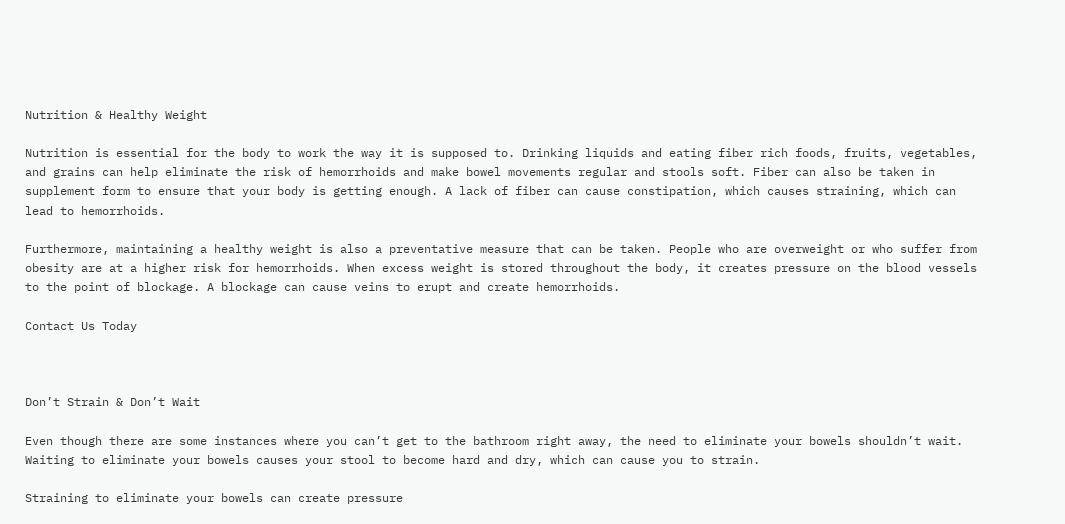Nutrition & Healthy Weight

Nutrition is essential for the body to work the way it is supposed to. Drinking liquids and eating fiber rich foods, fruits, vegetables, and grains can help eliminate the risk of hemorrhoids and make bowel movements regular and stools soft. Fiber can also be taken in supplement form to ensure that your body is getting enough. A lack of fiber can cause constipation, which causes straining, which can lead to hemorrhoids.

Furthermore, maintaining a healthy weight is also a preventative measure that can be taken. People who are overweight or who suffer from obesity are at a higher risk for hemorrhoids. When excess weight is stored throughout the body, it creates pressure on the blood vessels to the point of blockage. A blockage can cause veins to erupt and create hemorrhoids.

Contact Us Today



Don’t Strain & Don’t Wait

Even though there are some instances where you can’t get to the bathroom right away, the need to eliminate your bowels shouldn’t wait. Waiting to eliminate your bowels causes your stool to become hard and dry, which can cause you to strain.

Straining to eliminate your bowels can create pressure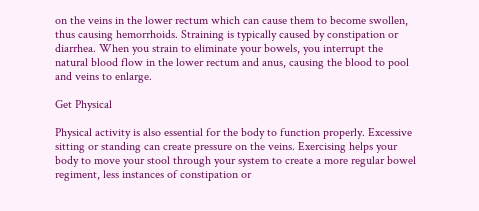on the veins in the lower rectum which can cause them to become swollen, thus causing hemorrhoids. Straining is typically caused by constipation or diarrhea. When you strain to eliminate your bowels, you interrupt the natural blood flow in the lower rectum and anus, causing the blood to pool and veins to enlarge.

Get Physical

Physical activity is also essential for the body to function properly. Excessive sitting or standing can create pressure on the veins. Exercising helps your body to move your stool through your system to create a more regular bowel regiment, less instances of constipation or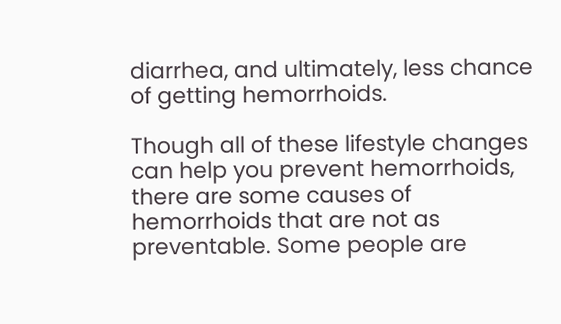diarrhea, and ultimately, less chance of getting hemorrhoids.

Though all of these lifestyle changes can help you prevent hemorrhoids, there are some causes of hemorrhoids that are not as preventable. Some people are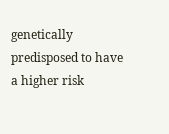genetically predisposed to have a higher risk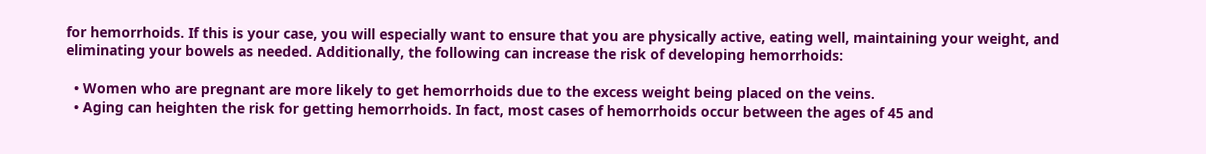for hemorrhoids. If this is your case, you will especially want to ensure that you are physically active, eating well, maintaining your weight, and eliminating your bowels as needed. Additionally, the following can increase the risk of developing hemorrhoids:

  • Women who are pregnant are more likely to get hemorrhoids due to the excess weight being placed on the veins.
  • Aging can heighten the risk for getting hemorrhoids. In fact, most cases of hemorrhoids occur between the ages of 45 and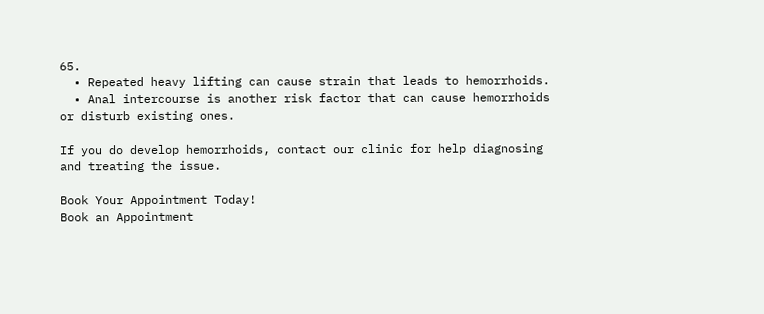65.
  • Repeated heavy lifting can cause strain that leads to hemorrhoids.
  • Anal intercourse is another risk factor that can cause hemorrhoids or disturb existing ones.

If you do develop hemorrhoids, contact our clinic for help diagnosing and treating the issue.

Book Your Appointment Today!
Book an Appointment